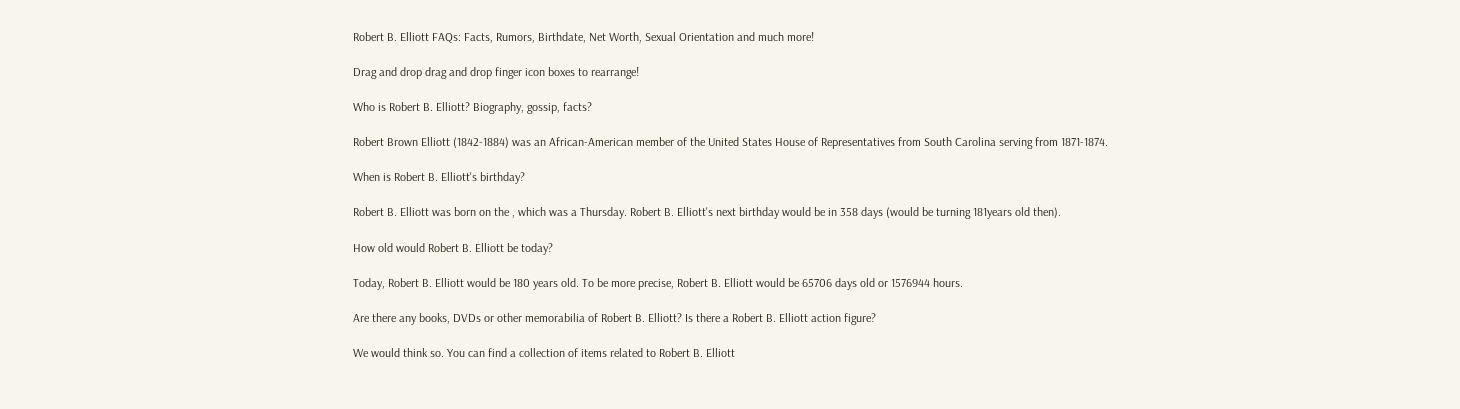Robert B. Elliott FAQs: Facts, Rumors, Birthdate, Net Worth, Sexual Orientation and much more!

Drag and drop drag and drop finger icon boxes to rearrange!

Who is Robert B. Elliott? Biography, gossip, facts?

Robert Brown Elliott (1842-1884) was an African-American member of the United States House of Representatives from South Carolina serving from 1871-1874.

When is Robert B. Elliott's birthday?

Robert B. Elliott was born on the , which was a Thursday. Robert B. Elliott's next birthday would be in 358 days (would be turning 181years old then).

How old would Robert B. Elliott be today?

Today, Robert B. Elliott would be 180 years old. To be more precise, Robert B. Elliott would be 65706 days old or 1576944 hours.

Are there any books, DVDs or other memorabilia of Robert B. Elliott? Is there a Robert B. Elliott action figure?

We would think so. You can find a collection of items related to Robert B. Elliott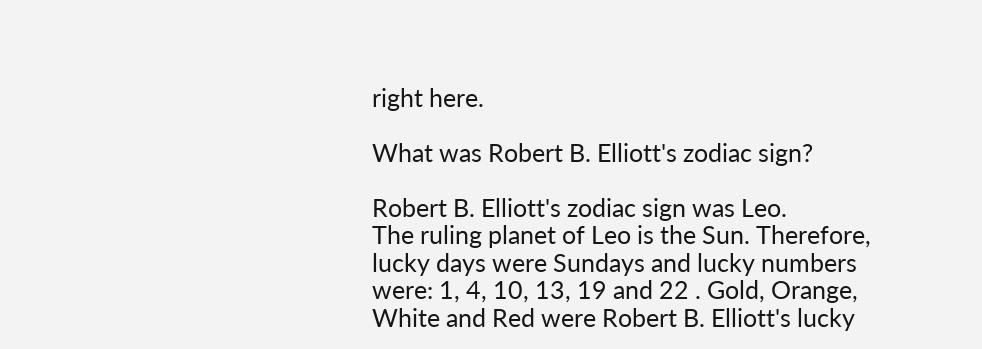right here.

What was Robert B. Elliott's zodiac sign?

Robert B. Elliott's zodiac sign was Leo.
The ruling planet of Leo is the Sun. Therefore, lucky days were Sundays and lucky numbers were: 1, 4, 10, 13, 19 and 22 . Gold, Orange, White and Red were Robert B. Elliott's lucky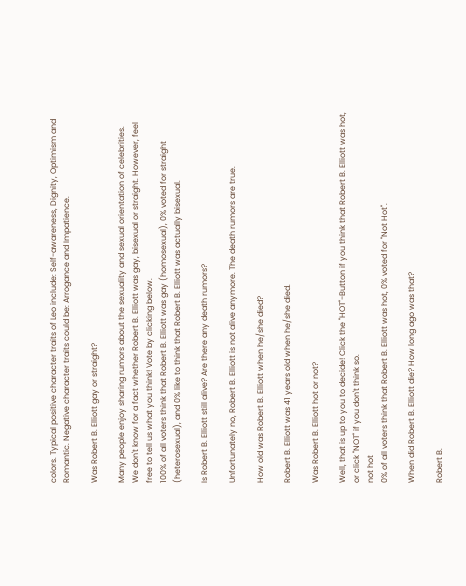colors. Typical positive character traits of Leo include: Self-awareness, Dignity, Optimism and Romantic. Negative character traits could be: Arrogance and Impatience.

Was Robert B. Elliott gay or straight?

Many people enjoy sharing rumors about the sexuality and sexual orientation of celebrities. We don't know for a fact whether Robert B. Elliott was gay, bisexual or straight. However, feel free to tell us what you think! Vote by clicking below.
100% of all voters think that Robert B. Elliott was gay (homosexual), 0% voted for straight (heterosexual), and 0% like to think that Robert B. Elliott was actually bisexual.

Is Robert B. Elliott still alive? Are there any death rumors?

Unfortunately no, Robert B. Elliott is not alive anymore. The death rumors are true.

How old was Robert B. Elliott when he/she died?

Robert B. Elliott was 41 years old when he/she died.

Was Robert B. Elliott hot or not?

Well, that is up to you to decide! Click the "HOT"-Button if you think that Robert B. Elliott was hot, or click "NOT" if you don't think so.
not hot
0% of all voters think that Robert B. Elliott was hot, 0% voted for "Not Hot".

When did Robert B. Elliott die? How long ago was that?

Robert B.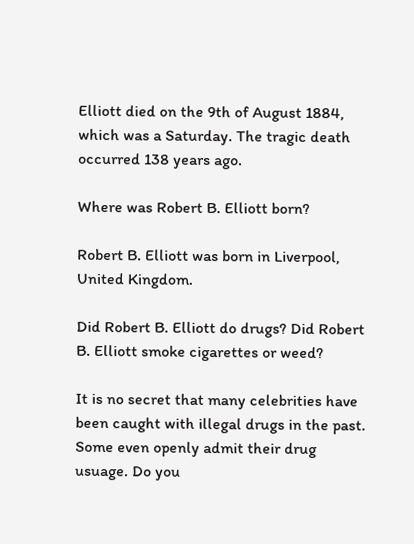Elliott died on the 9th of August 1884, which was a Saturday. The tragic death occurred 138 years ago.

Where was Robert B. Elliott born?

Robert B. Elliott was born in Liverpool, United Kingdom.

Did Robert B. Elliott do drugs? Did Robert B. Elliott smoke cigarettes or weed?

It is no secret that many celebrities have been caught with illegal drugs in the past. Some even openly admit their drug usuage. Do you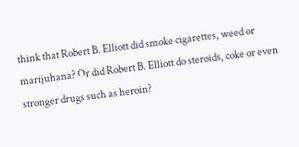think that Robert B. Elliott did smoke cigarettes, weed or marijuhana? Or did Robert B. Elliott do steroids, coke or even stronger drugs such as heroin?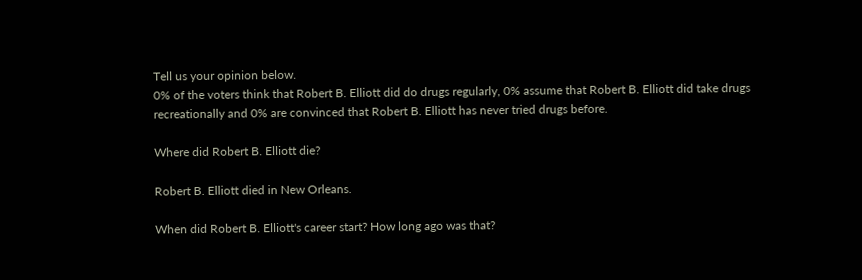Tell us your opinion below.
0% of the voters think that Robert B. Elliott did do drugs regularly, 0% assume that Robert B. Elliott did take drugs recreationally and 0% are convinced that Robert B. Elliott has never tried drugs before.

Where did Robert B. Elliott die?

Robert B. Elliott died in New Orleans.

When did Robert B. Elliott's career start? How long ago was that?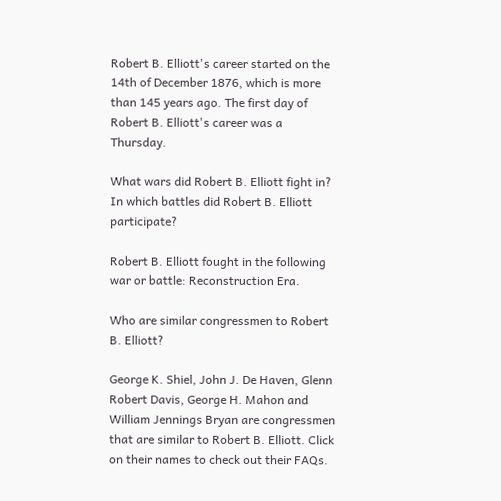Robert B. Elliott's career started on the 14th of December 1876, which is more than 145 years ago. The first day of Robert B. Elliott's career was a Thursday.

What wars did Robert B. Elliott fight in? In which battles did Robert B. Elliott participate?

Robert B. Elliott fought in the following war or battle: Reconstruction Era.

Who are similar congressmen to Robert B. Elliott?

George K. Shiel, John J. De Haven, Glenn Robert Davis, George H. Mahon and William Jennings Bryan are congressmen that are similar to Robert B. Elliott. Click on their names to check out their FAQs.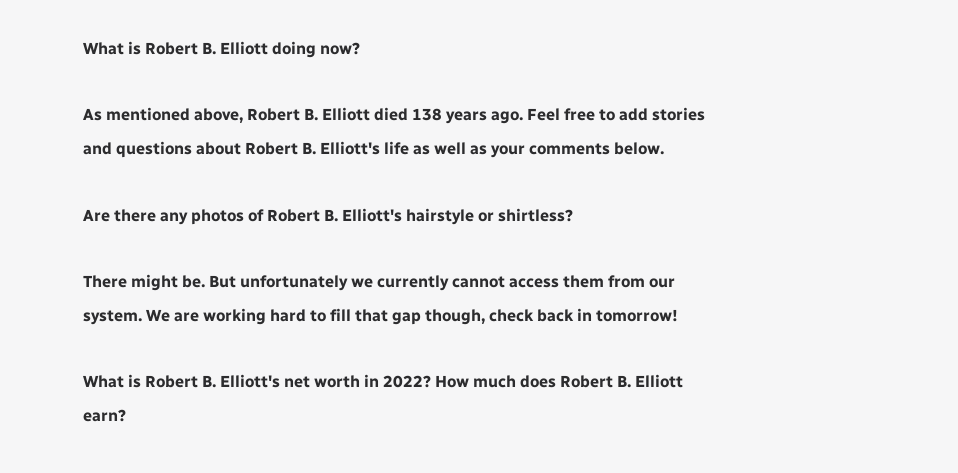What is Robert B. Elliott doing now?

As mentioned above, Robert B. Elliott died 138 years ago. Feel free to add stories and questions about Robert B. Elliott's life as well as your comments below.

Are there any photos of Robert B. Elliott's hairstyle or shirtless?

There might be. But unfortunately we currently cannot access them from our system. We are working hard to fill that gap though, check back in tomorrow!

What is Robert B. Elliott's net worth in 2022? How much does Robert B. Elliott earn?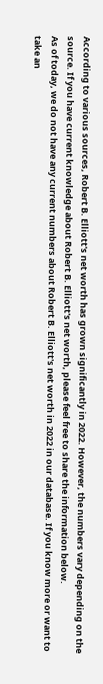According to various sources, Robert B. Elliott's net worth has grown significantly in 2022. However, the numbers vary depending on the source. If you have current knowledge about Robert B. Elliott's net worth, please feel free to share the information below.
As of today, we do not have any current numbers about Robert B. Elliott's net worth in 2022 in our database. If you know more or want to take an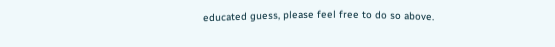educated guess, please feel free to do so above.